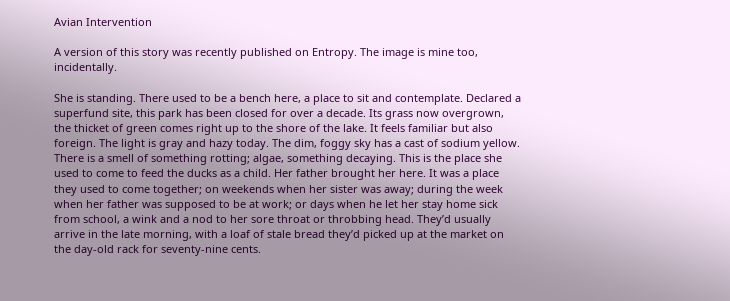Avian Intervention

A version of this story was recently published on Entropy. The image is mine too, incidentally.

She is standing. There used to be a bench here, a place to sit and contemplate. Declared a superfund site, this park has been closed for over a decade. Its grass now overgrown, the thicket of green comes right up to the shore of the lake. It feels familiar but also foreign. The light is gray and hazy today. The dim, foggy sky has a cast of sodium yellow. There is a smell of something rotting; algae, something decaying. This is the place she used to come to feed the ducks as a child. Her father brought her here. It was a place they used to come together; on weekends when her sister was away; during the week when her father was supposed to be at work; or days when he let her stay home sick from school, a wink and a nod to her sore throat or throbbing head. They’d usually arrive in the late morning, with a loaf of stale bread they’d picked up at the market on the day-old rack for seventy-nine cents.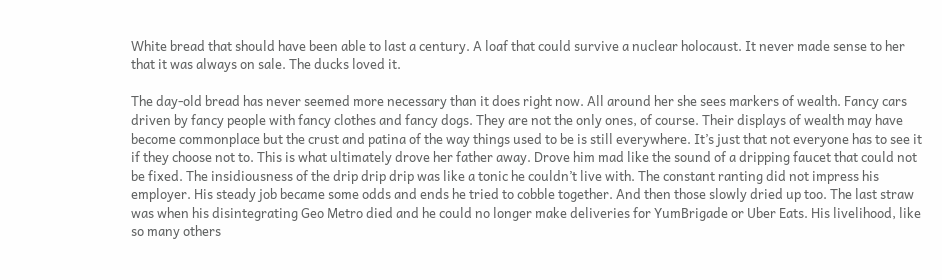White bread that should have been able to last a century. A loaf that could survive a nuclear holocaust. It never made sense to her that it was always on sale. The ducks loved it.

The day-old bread has never seemed more necessary than it does right now. All around her she sees markers of wealth. Fancy cars driven by fancy people with fancy clothes and fancy dogs. They are not the only ones, of course. Their displays of wealth may have become commonplace but the crust and patina of the way things used to be is still everywhere. It’s just that not everyone has to see it if they choose not to. This is what ultimately drove her father away. Drove him mad like the sound of a dripping faucet that could not be fixed. The insidiousness of the drip drip drip was like a tonic he couldn’t live with. The constant ranting did not impress his employer. His steady job became some odds and ends he tried to cobble together. And then those slowly dried up too. The last straw was when his disintegrating Geo Metro died and he could no longer make deliveries for YumBrigade or Uber Eats. His livelihood, like so many others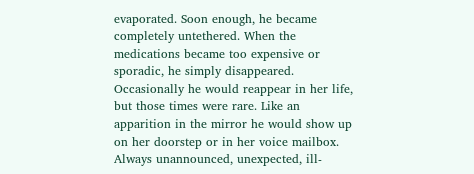evaporated. Soon enough, he became completely untethered. When the medications became too expensive or sporadic, he simply disappeared. Occasionally he would reappear in her life, but those times were rare. Like an apparition in the mirror he would show up on her doorstep or in her voice mailbox. Always unannounced, unexpected, ill-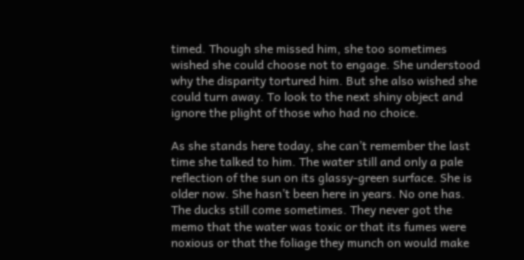timed. Though she missed him, she too sometimes wished she could choose not to engage. She understood why the disparity tortured him. But she also wished she could turn away. To look to the next shiny object and ignore the plight of those who had no choice.

As she stands here today, she can’t remember the last time she talked to him. The water still and only a pale reflection of the sun on its glassy-green surface. She is older now. She hasn’t been here in years. No one has. The ducks still come sometimes. They never got the memo that the water was toxic or that its fumes were noxious or that the foliage they munch on would make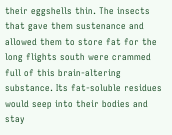their eggshells thin. The insects that gave them sustenance and allowed them to store fat for the long flights south were crammed full of this brain-altering substance. Its fat-soluble residues would seep into their bodies and stay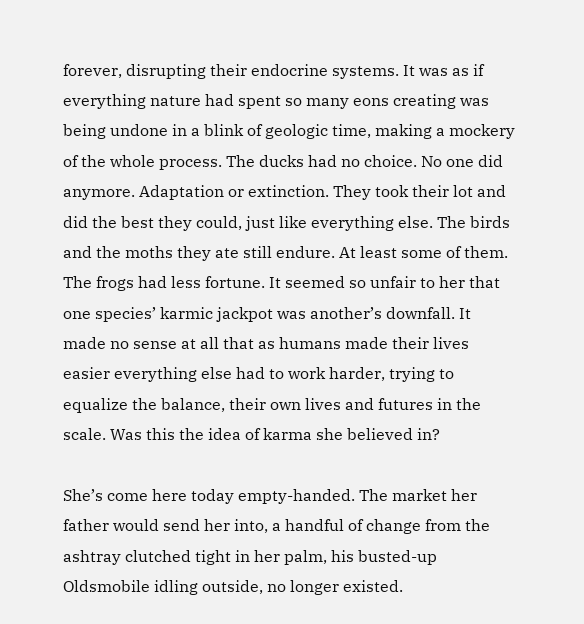forever, disrupting their endocrine systems. It was as if everything nature had spent so many eons creating was being undone in a blink of geologic time, making a mockery of the whole process. The ducks had no choice. No one did anymore. Adaptation or extinction. They took their lot and did the best they could, just like everything else. The birds and the moths they ate still endure. At least some of them. The frogs had less fortune. It seemed so unfair to her that one species’ karmic jackpot was another’s downfall. It made no sense at all that as humans made their lives easier everything else had to work harder, trying to equalize the balance, their own lives and futures in the scale. Was this the idea of karma she believed in?

She’s come here today empty-handed. The market her father would send her into, a handful of change from the ashtray clutched tight in her palm, his busted-up Oldsmobile idling outside, no longer existed.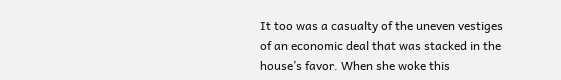It too was a casualty of the uneven vestiges of an economic deal that was stacked in the house’s favor. When she woke this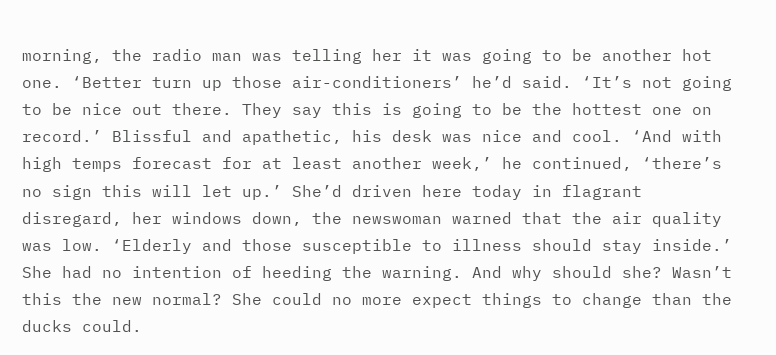morning, the radio man was telling her it was going to be another hot one. ‘Better turn up those air-conditioners’ he’d said. ‘It’s not going to be nice out there. They say this is going to be the hottest one on record.’ Blissful and apathetic, his desk was nice and cool. ‘And with high temps forecast for at least another week,’ he continued, ‘there’s no sign this will let up.’ She’d driven here today in flagrant disregard, her windows down, the newswoman warned that the air quality was low. ‘Elderly and those susceptible to illness should stay inside.’ She had no intention of heeding the warning. And why should she? Wasn’t this the new normal? She could no more expect things to change than the ducks could.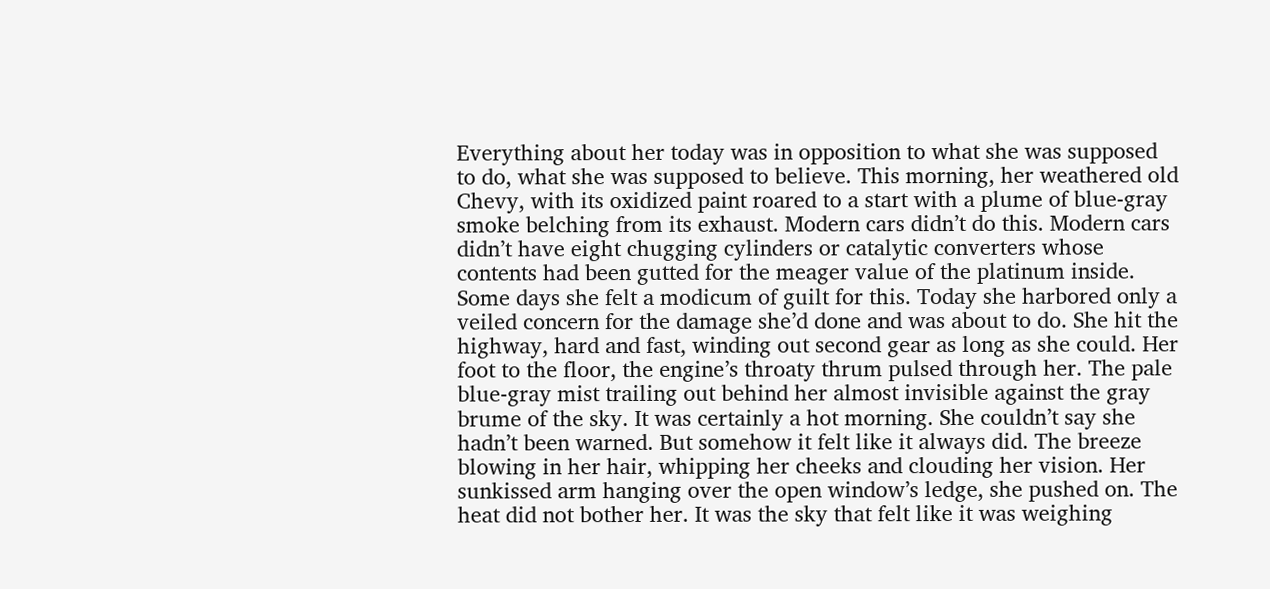Everything about her today was in opposition to what she was supposed to do, what she was supposed to believe. This morning, her weathered old Chevy, with its oxidized paint roared to a start with a plume of blue-gray smoke belching from its exhaust. Modern cars didn’t do this. Modern cars didn’t have eight chugging cylinders or catalytic converters whose contents had been gutted for the meager value of the platinum inside. Some days she felt a modicum of guilt for this. Today she harbored only a veiled concern for the damage she’d done and was about to do. She hit the highway, hard and fast, winding out second gear as long as she could. Her foot to the floor, the engine’s throaty thrum pulsed through her. The pale blue-gray mist trailing out behind her almost invisible against the gray brume of the sky. It was certainly a hot morning. She couldn’t say she hadn’t been warned. But somehow it felt like it always did. The breeze blowing in her hair, whipping her cheeks and clouding her vision. Her sunkissed arm hanging over the open window’s ledge, she pushed on. The heat did not bother her. It was the sky that felt like it was weighing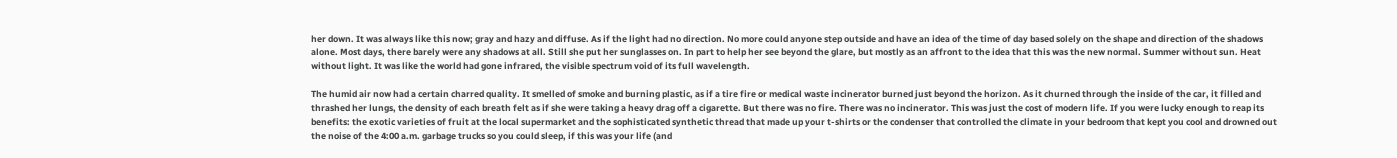her down. It was always like this now; gray and hazy and diffuse. As if the light had no direction. No more could anyone step outside and have an idea of the time of day based solely on the shape and direction of the shadows alone. Most days, there barely were any shadows at all. Still she put her sunglasses on. In part to help her see beyond the glare, but mostly as an affront to the idea that this was the new normal. Summer without sun. Heat without light. It was like the world had gone infrared, the visible spectrum void of its full wavelength.

The humid air now had a certain charred quality. It smelled of smoke and burning plastic, as if a tire fire or medical waste incinerator burned just beyond the horizon. As it churned through the inside of the car, it filled and thrashed her lungs, the density of each breath felt as if she were taking a heavy drag off a cigarette. But there was no fire. There was no incinerator. This was just the cost of modern life. If you were lucky enough to reap its benefits: the exotic varieties of fruit at the local supermarket and the sophisticated synthetic thread that made up your t-shirts or the condenser that controlled the climate in your bedroom that kept you cool and drowned out the noise of the 4:00 a.m. garbage trucks so you could sleep, if this was your life (and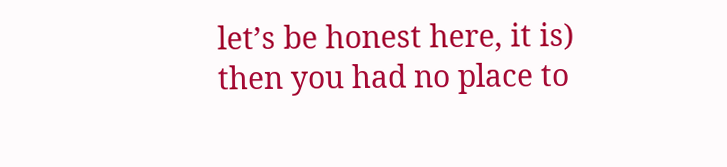let’s be honest here, it is) then you had no place to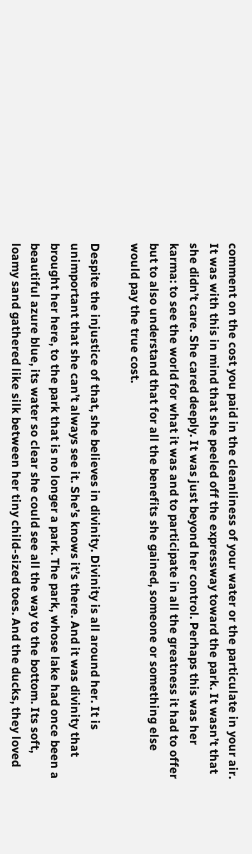comment on the cost you paid in the cleanliness of your water or the particulate in your air. It was with this in mind that she peeled off the expressway toward the park. It wasn’t that she didn’t care. She cared deeply. It was just beyond her control. Perhaps this was her karma: to see the world for what it was and to participate in all the greatness it had to offer but to also understand that for all the benefits she gained, someone or something else would pay the true cost.

Despite the injustice of that, she believes in divinity. Divinity is all around her. It is unimportant that she can’t always see it. She’s knows it’s there. And it was divinity that brought her here, to the park that is no longer a park. The park, whose lake had once been a beautiful azure blue, its water so clear she could see all the way to the bottom. Its soft, loamy sand gathered like silk between her tiny child-sized toes. And the ducks, they loved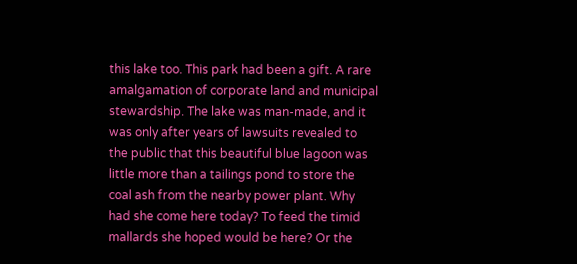this lake too. This park had been a gift. A rare amalgamation of corporate land and municipal stewardship. The lake was man-made, and it was only after years of lawsuits revealed to the public that this beautiful blue lagoon was little more than a tailings pond to store the coal ash from the nearby power plant. Why had she come here today? To feed the timid mallards she hoped would be here? Or the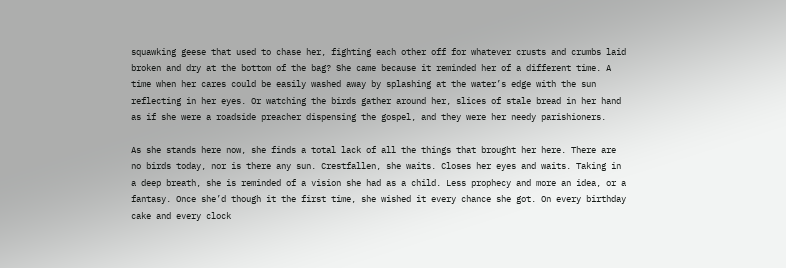squawking geese that used to chase her, fighting each other off for whatever crusts and crumbs laid broken and dry at the bottom of the bag? She came because it reminded her of a different time. A time when her cares could be easily washed away by splashing at the water’s edge with the sun reflecting in her eyes. Or watching the birds gather around her, slices of stale bread in her hand as if she were a roadside preacher dispensing the gospel, and they were her needy parishioners.

As she stands here now, she finds a total lack of all the things that brought her here. There are no birds today, nor is there any sun. Crestfallen, she waits. Closes her eyes and waits. Taking in a deep breath, she is reminded of a vision she had as a child. Less prophecy and more an idea, or a fantasy. Once she’d though it the first time, she wished it every chance she got. On every birthday cake and every clock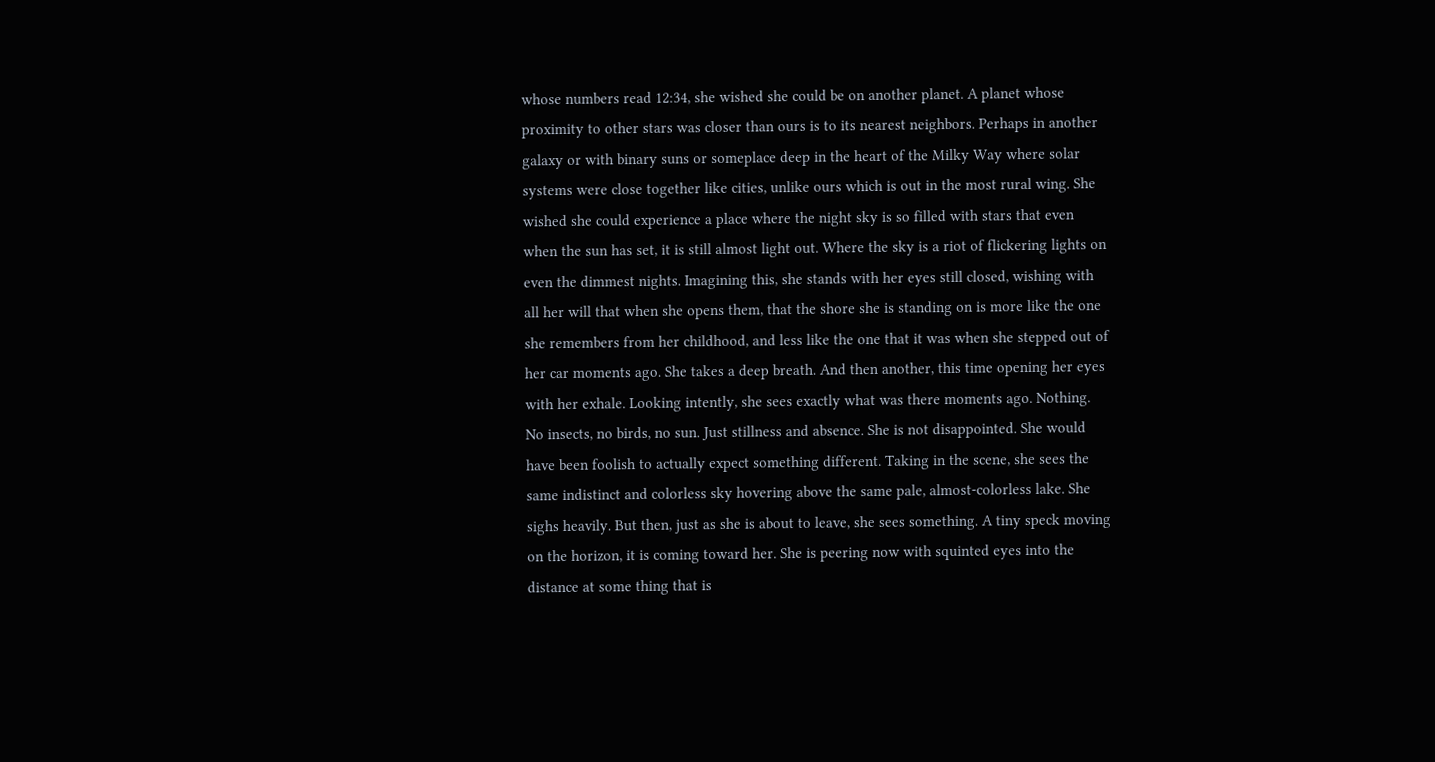whose numbers read 12:34, she wished she could be on another planet. A planet whose proximity to other stars was closer than ours is to its nearest neighbors. Perhaps in another galaxy or with binary suns or someplace deep in the heart of the Milky Way where solar systems were close together like cities, unlike ours which is out in the most rural wing. She wished she could experience a place where the night sky is so filled with stars that even when the sun has set, it is still almost light out. Where the sky is a riot of flickering lights on even the dimmest nights. Imagining this, she stands with her eyes still closed, wishing with all her will that when she opens them, that the shore she is standing on is more like the one she remembers from her childhood, and less like the one that it was when she stepped out of her car moments ago. She takes a deep breath. And then another, this time opening her eyes with her exhale. Looking intently, she sees exactly what was there moments ago. Nothing. No insects, no birds, no sun. Just stillness and absence. She is not disappointed. She would have been foolish to actually expect something different. Taking in the scene, she sees the same indistinct and colorless sky hovering above the same pale, almost-colorless lake. She sighs heavily. But then, just as she is about to leave, she sees something. A tiny speck moving on the horizon, it is coming toward her. She is peering now with squinted eyes into the distance at some thing that is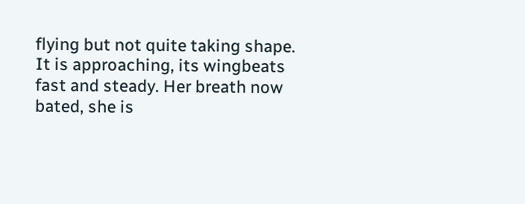flying but not quite taking shape. It is approaching, its wingbeats fast and steady. Her breath now bated, she is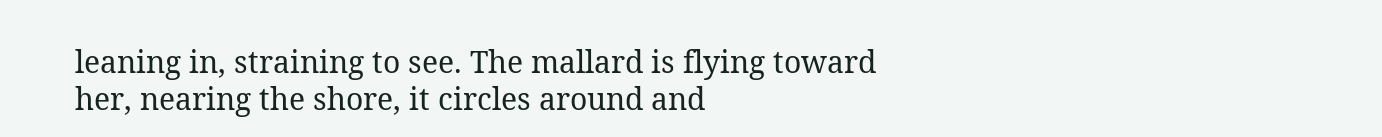leaning in, straining to see. The mallard is flying toward her, nearing the shore, it circles around and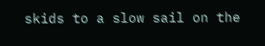skids to a slow sail on the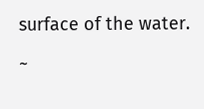surface of the water.

~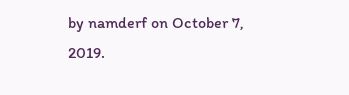by namderf on October 7, 2019.